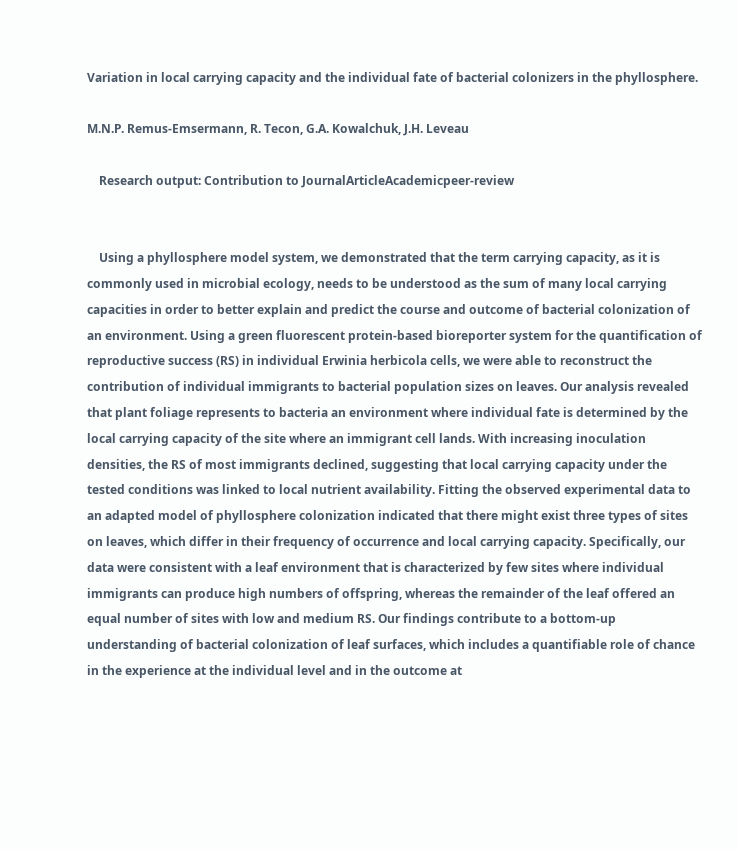Variation in local carrying capacity and the individual fate of bacterial colonizers in the phyllosphere.

M.N.P. Remus-Emsermann, R. Tecon, G.A. Kowalchuk, J.H. Leveau

    Research output: Contribution to JournalArticleAcademicpeer-review


    Using a phyllosphere model system, we demonstrated that the term carrying capacity, as it is commonly used in microbial ecology, needs to be understood as the sum of many local carrying capacities in order to better explain and predict the course and outcome of bacterial colonization of an environment. Using a green fluorescent protein-based bioreporter system for the quantification of reproductive success (RS) in individual Erwinia herbicola cells, we were able to reconstruct the contribution of individual immigrants to bacterial population sizes on leaves. Our analysis revealed that plant foliage represents to bacteria an environment where individual fate is determined by the local carrying capacity of the site where an immigrant cell lands. With increasing inoculation densities, the RS of most immigrants declined, suggesting that local carrying capacity under the tested conditions was linked to local nutrient availability. Fitting the observed experimental data to an adapted model of phyllosphere colonization indicated that there might exist three types of sites on leaves, which differ in their frequency of occurrence and local carrying capacity. Specifically, our data were consistent with a leaf environment that is characterized by few sites where individual immigrants can produce high numbers of offspring, whereas the remainder of the leaf offered an equal number of sites with low and medium RS. Our findings contribute to a bottom-up understanding of bacterial colonization of leaf surfaces, which includes a quantifiable role of chance in the experience at the individual level and in the outcome at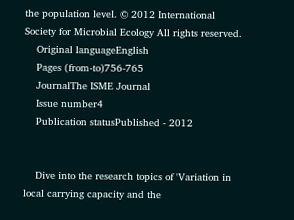the population level. © 2012 International Society for Microbial Ecology All rights reserved.
    Original languageEnglish
    Pages (from-to)756-765
    JournalThe ISME Journal
    Issue number4
    Publication statusPublished - 2012


    Dive into the research topics of 'Variation in local carrying capacity and the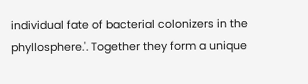individual fate of bacterial colonizers in the phyllosphere.'. Together they form a unique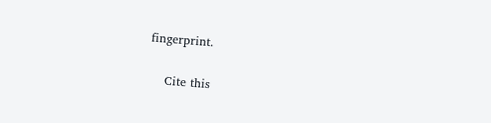fingerprint.

    Cite this